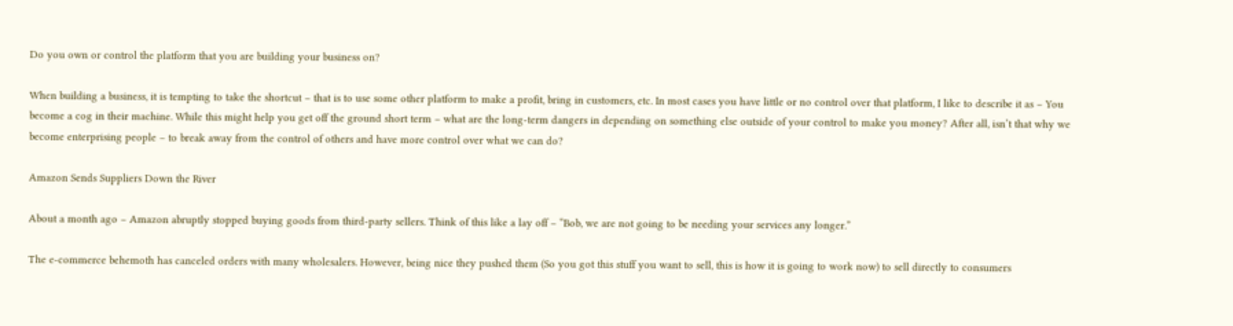Do you own or control the platform that you are building your business on?

When building a business, it is tempting to take the shortcut – that is to use some other platform to make a profit, bring in customers, etc. In most cases you have little or no control over that platform, I like to describe it as – You become a cog in their machine. While this might help you get off the ground short term – what are the long-term dangers in depending on something else outside of your control to make you money? After all, isn’t that why we become enterprising people – to break away from the control of others and have more control over what we can do?

Amazon Sends Suppliers Down the River

About a month ago – Amazon abruptly stopped buying goods from third-party sellers. Think of this like a lay off – “Bob, we are not going to be needing your services any longer.”

The e-commerce behemoth has canceled orders with many wholesalers. However, being nice they pushed them (So you got this stuff you want to sell, this is how it is going to work now) to sell directly to consumers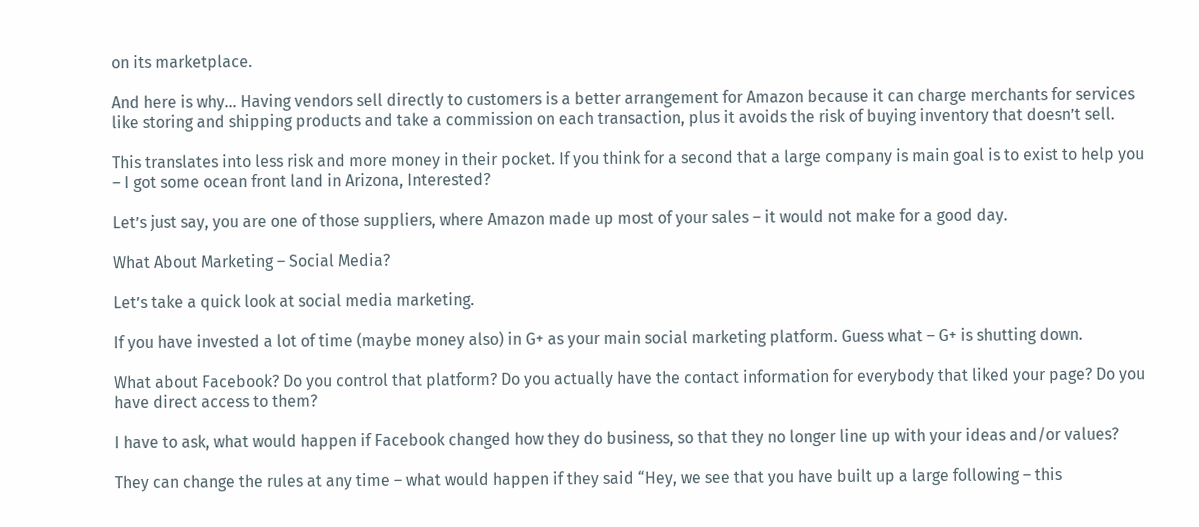on its marketplace.

And here is why… Having vendors sell directly to customers is a better arrangement for Amazon because it can charge merchants for services like storing and shipping products and take a commission on each transaction, plus it avoids the risk of buying inventory that doesn’t sell.

This translates into less risk and more money in their pocket. If you think for a second that a large company is main goal is to exist to help you – I got some ocean front land in Arizona, Interested?

Let’s just say, you are one of those suppliers, where Amazon made up most of your sales – it would not make for a good day.

What About Marketing – Social Media?

Let’s take a quick look at social media marketing.

If you have invested a lot of time (maybe money also) in G+ as your main social marketing platform. Guess what – G+ is shutting down.

What about Facebook? Do you control that platform? Do you actually have the contact information for everybody that liked your page? Do you have direct access to them?

I have to ask, what would happen if Facebook changed how they do business, so that they no longer line up with your ideas and/or values?

They can change the rules at any time – what would happen if they said “Hey, we see that you have built up a large following – this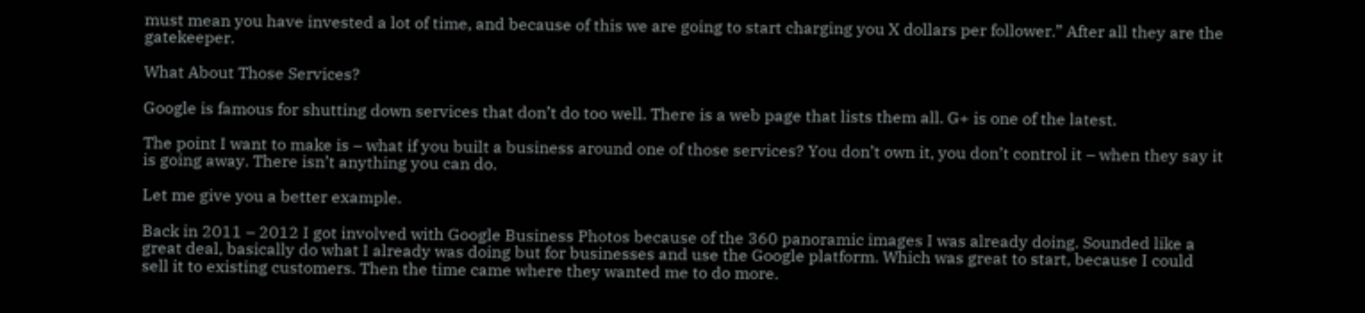must mean you have invested a lot of time, and because of this we are going to start charging you X dollars per follower.” After all they are the gatekeeper.

What About Those Services?

Google is famous for shutting down services that don’t do too well. There is a web page that lists them all. G+ is one of the latest.

The point I want to make is – what if you built a business around one of those services? You don’t own it, you don’t control it – when they say it is going away. There isn’t anything you can do.

Let me give you a better example.

Back in 2011 – 2012 I got involved with Google Business Photos because of the 360 panoramic images I was already doing. Sounded like a great deal, basically do what I already was doing but for businesses and use the Google platform. Which was great to start, because I could sell it to existing customers. Then the time came where they wanted me to do more.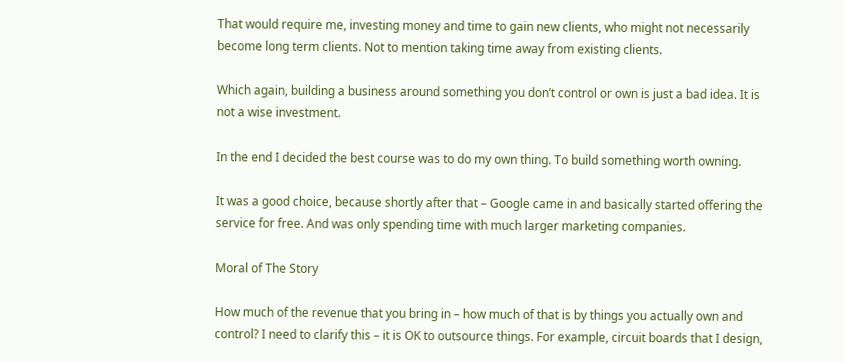That would require me, investing money and time to gain new clients, who might not necessarily become long term clients. Not to mention taking time away from existing clients.

Which again, building a business around something you don’t control or own is just a bad idea. It is not a wise investment.

In the end I decided the best course was to do my own thing. To build something worth owning.

It was a good choice, because shortly after that – Google came in and basically started offering the service for free. And was only spending time with much larger marketing companies.

Moral of The Story

How much of the revenue that you bring in – how much of that is by things you actually own and control? I need to clarify this – it is OK to outsource things. For example, circuit boards that I design,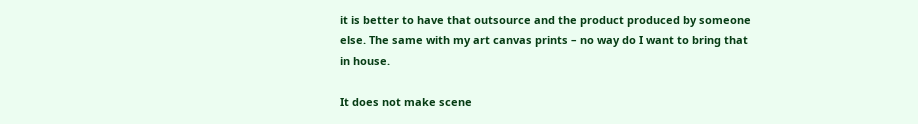it is better to have that outsource and the product produced by someone else. The same with my art canvas prints – no way do I want to bring that in house.

It does not make scene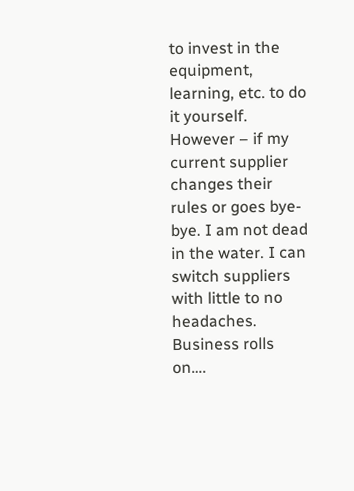to invest in the equipment, learning, etc. to do it yourself. However – if my current supplier changes their rules or goes bye-bye. I am not dead in the water. I can switch suppliers with little to no headaches. Business rolls on….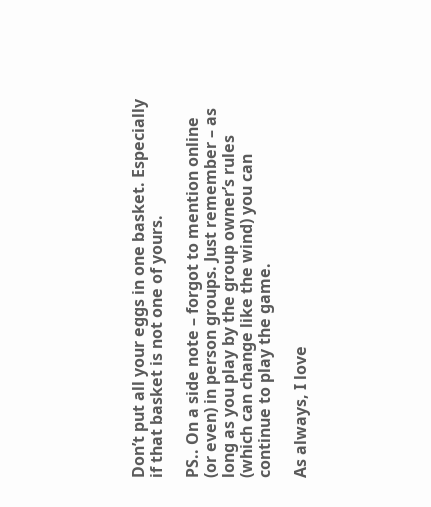Don’t put all your eggs in one basket. Especially if that basket is not one of yours.

PS.. On a side note – forgot to mention online (or even) in person groups. Just remember – as long as you play by the group owner’s rules (which can change like the wind) you can continue to play the game.

As always, I love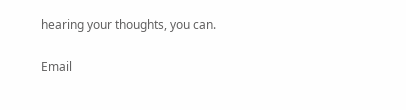hearing your thoughts, you can.

Email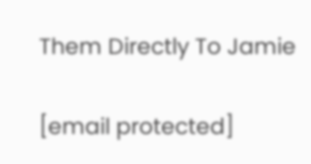Them Directly To Jamie

[email protected]